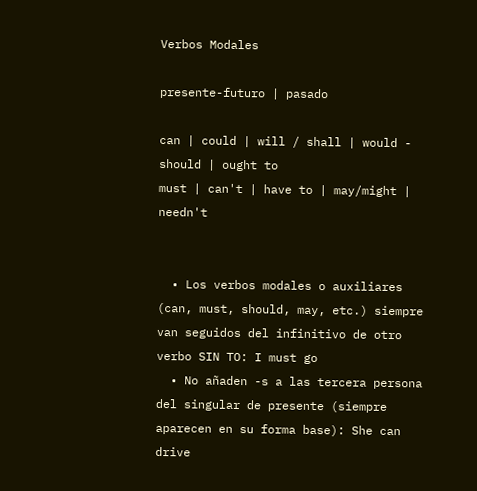Verbos Modales

presente-futuro | pasado

can | could | will / shall | would - should | ought to
must | can't | have to | may/might | needn't


  • Los verbos modales o auxiliares (can, must, should, may, etc.) siempre van seguidos del infinitivo de otro verbo SIN TO: I must go
  • No añaden -s a las tercera persona del singular de presente (siempre aparecen en su forma base): She can drive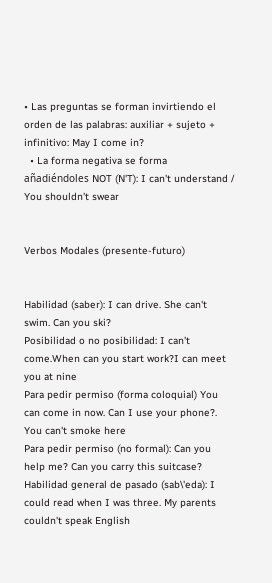• Las preguntas se forman invirtiendo el orden de las palabras: auxiliar + sujeto + infinitivo: May I come in?
  • La forma negativa se forma añadiéndoles NOT (N'T): I can't understand / You shouldn't swear


Verbos Modales (presente-futuro)


Habilidad (saber): I can drive. She can't swim. Can you ski?
Posibilidad o no posibilidad: I can't come.When can you start work?I can meet you at nine
Para pedir permiso (forma coloquial) You can come in now. Can I use your phone?. You can't smoke here
Para pedir permiso (no formal): Can you help me? Can you carry this suitcase?
Habilidad general de pasado (sab\'eda): I could read when I was three. My parents couldn't speak English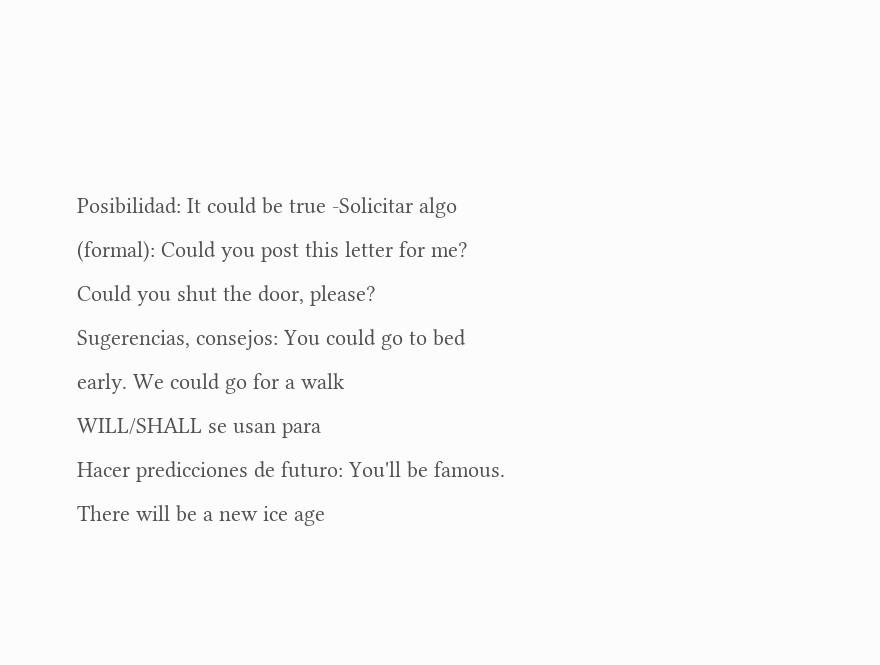Posibilidad: It could be true -Solicitar algo (formal): Could you post this letter for me? Could you shut the door, please?
Sugerencias, consejos: You could go to bed early. We could go for a walk
WILL/SHALL se usan para
Hacer predicciones de futuro: You'll be famous. There will be a new ice age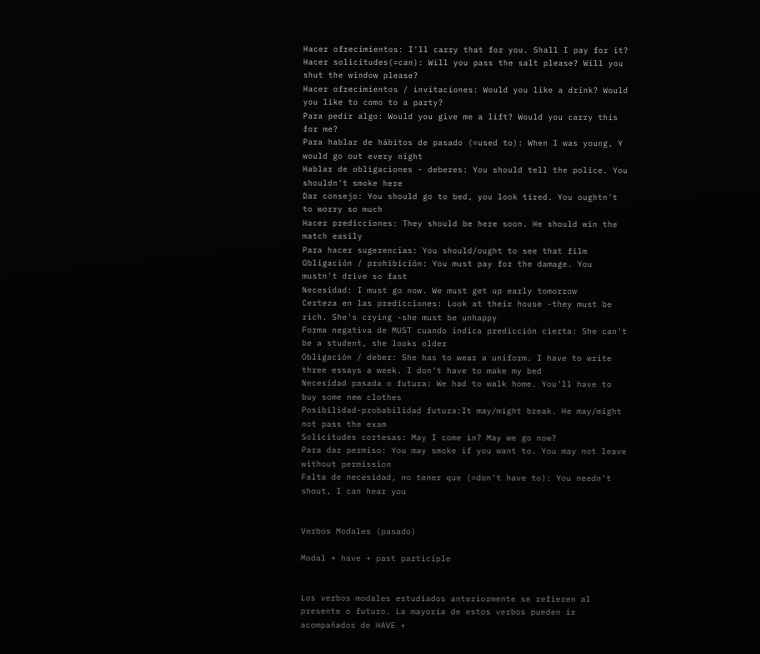Hacer ofrecimientos: I'll carry that for you. Shall I pay for it?
Hacer solicitudes(=can): Will you pass the salt please? Will you shut the window please?
Hacer ofrecimientos / invitaciones: Would you like a drink? Would you like to como to a party?
Para pedir algo: Would you give me a lift? Would you carry this for me?
Para hablar de hábitos de pasado (=used to): When I was young, Y would go out every night
Hablar de obligaciones - deberes: You should tell the police. You shouldn't smoke here
Dar consejo: You should go to bed, you look tired. You oughtn't to worry so much
Hacer predicciones: They should be here soon. He should win the match easily
Para hacer sugerencias: You should/ought to see that film
Obligación / prohibición: You must pay for the damage. You mustn't drive so fast
Necesidad: I must go now. We must get up early tomorrow
Certeza en las predicciones: Look at their house -they must be rich. She's crying -she must be unhappy
Forma negativa de MUST cuando indica predicción cierta: She can't be a student, she looks older
Obligación / deber: She has to wear a uniform. I have to write three essays a week. I don't have to make my bed
Necesidad pasada o futura: We had to walk home. You'll have to buy some new clothes
Posibilidad-probabilidad futura:It may/might break. He may/might not pass the exam
Solicitudes cortesas: May I come in? May we go now?
Para dar permiso: You may smoke if you want to. You may not leave without permission
Falta de necesidad, no tener que (=don't have to): You needn't shout, I can hear you


Verbos Modales (pasado)

Modal + have + past participle


Los verbos modales estudiados anteriormente se refieren al presente o futuro. La mayoría de estos verbos pueden ir acompañados de HAVE +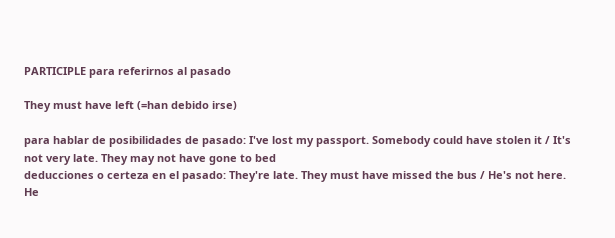PARTICIPLE para referirnos al pasado

They must have left (=han debido irse)

para hablar de posibilidades de pasado: I've lost my passport. Somebody could have stolen it / It's not very late. They may not have gone to bed
deducciones o certeza en el pasado: They're late. They must have missed the bus / He's not here. He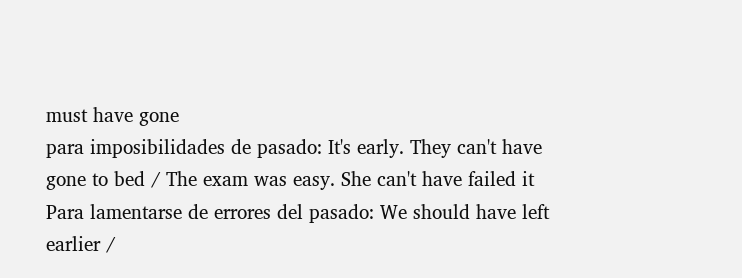must have gone
para imposibilidades de pasado: It's early. They can't have gone to bed / The exam was easy. She can't have failed it
Para lamentarse de errores del pasado: We should have left earlier /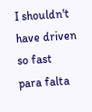I shouldn't have driven so fast
para falta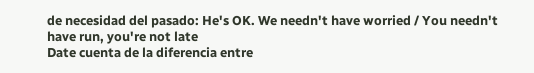de necesidad del pasado: He's OK. We needn't have worried / You needn't have run, you're not late
Date cuenta de la diferencia entre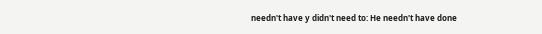needn't have y didn't need to: He needn't have done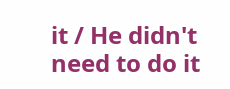it / He didn't need to do it